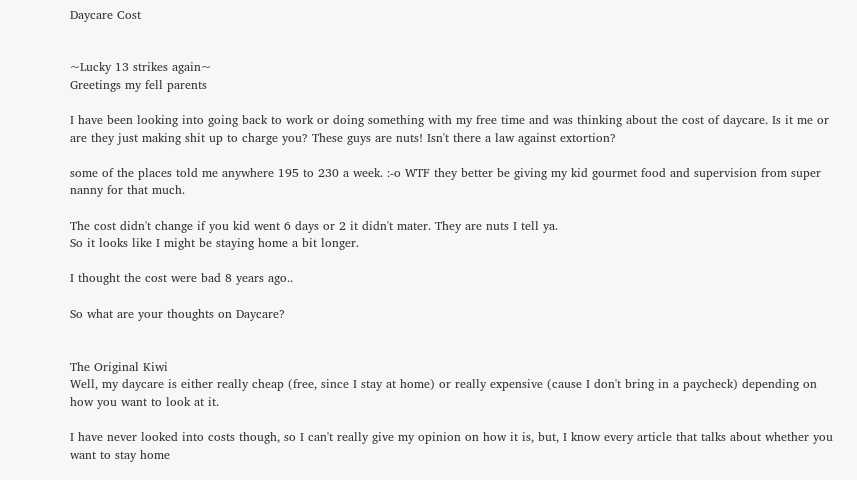Daycare Cost


~Lucky 13 strikes again~
Greetings my fell parents

I have been looking into going back to work or doing something with my free time and was thinking about the cost of daycare. Is it me or are they just making shit up to charge you? These guys are nuts! Isn't there a law against extortion?

some of the places told me anywhere 195 to 230 a week. :-o WTF they better be giving my kid gourmet food and supervision from super nanny for that much.

The cost didn't change if you kid went 6 days or 2 it didn't mater. They are nuts I tell ya.
So it looks like I might be staying home a bit longer.

I thought the cost were bad 8 years ago..

So what are your thoughts on Daycare?


The Original Kiwi
Well, my daycare is either really cheap (free, since I stay at home) or really expensive (cause I don't bring in a paycheck) depending on how you want to look at it.

I have never looked into costs though, so I can't really give my opinion on how it is, but, I know every article that talks about whether you want to stay home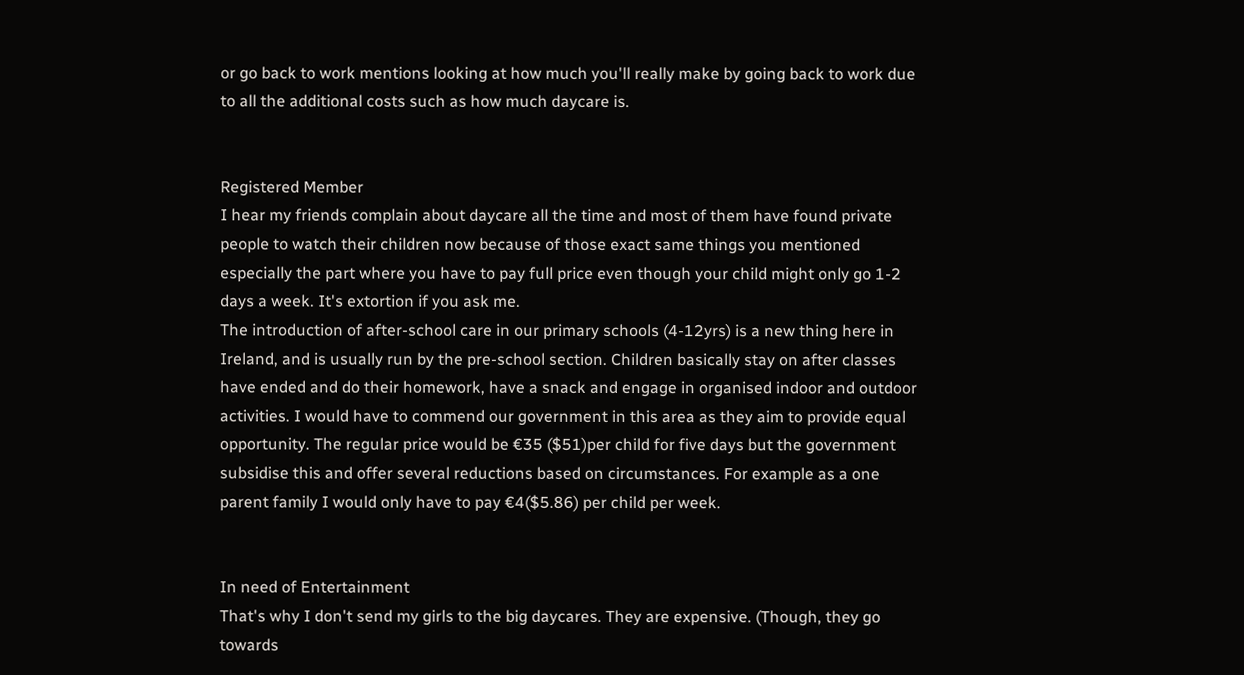or go back to work mentions looking at how much you'll really make by going back to work due to all the additional costs such as how much daycare is.


Registered Member
I hear my friends complain about daycare all the time and most of them have found private people to watch their children now because of those exact same things you mentioned especially the part where you have to pay full price even though your child might only go 1-2 days a week. It's extortion if you ask me.
The introduction of after-school care in our primary schools (4-12yrs) is a new thing here in Ireland, and is usually run by the pre-school section. Children basically stay on after classes have ended and do their homework, have a snack and engage in organised indoor and outdoor activities. I would have to commend our government in this area as they aim to provide equal opportunity. The regular price would be €35 ($51)per child for five days but the government subsidise this and offer several reductions based on circumstances. For example as a one parent family I would only have to pay €4($5.86) per child per week.


In need of Entertainment
That's why I don't send my girls to the big daycares. They are expensive. (Though, they go towards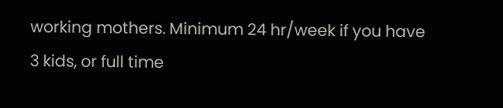working mothers. Minimum 24 hr/week if you have 3 kids, or full time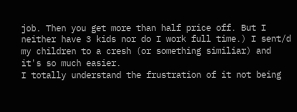job. Then you get more than half price off. But I neither have 3 kids nor do I work full time.) I sent/d my children to a cresh (or something similiar) and it's so much easier.
I totally understand the frustration of it not being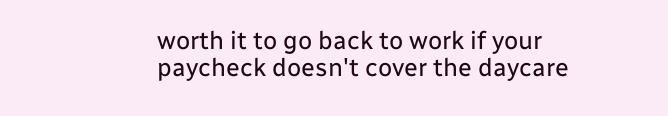worth it to go back to work if your paycheck doesn't cover the daycare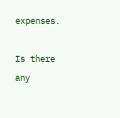expenses.

Is there any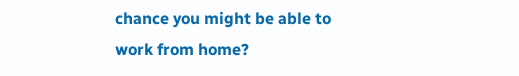chance you might be able to work from home?